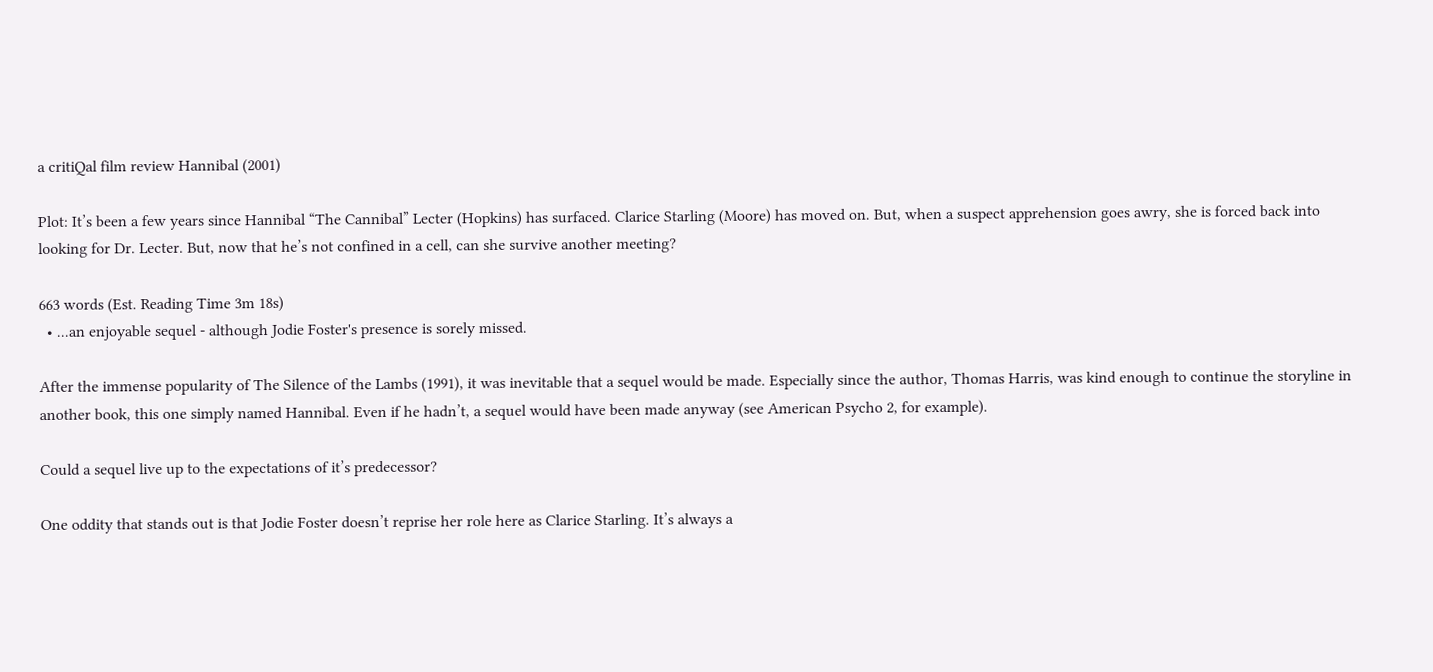a critiQal film review Hannibal (2001)

Plot: It’s been a few years since Hannibal “The Cannibal” Lecter (Hopkins) has surfaced. Clarice Starling (Moore) has moved on. But, when a suspect apprehension goes awry, she is forced back into looking for Dr. Lecter. But, now that he’s not confined in a cell, can she survive another meeting?

663 words (Est. Reading Time 3m 18s)
  • ...an enjoyable sequel - although Jodie Foster's presence is sorely missed.

After the immense popularity of The Silence of the Lambs (1991), it was inevitable that a sequel would be made. Especially since the author, Thomas Harris, was kind enough to continue the storyline in another book, this one simply named Hannibal. Even if he hadn’t, a sequel would have been made anyway (see American Psycho 2, for example).

Could a sequel live up to the expectations of it’s predecessor?

One oddity that stands out is that Jodie Foster doesn’t reprise her role here as Clarice Starling. It’s always a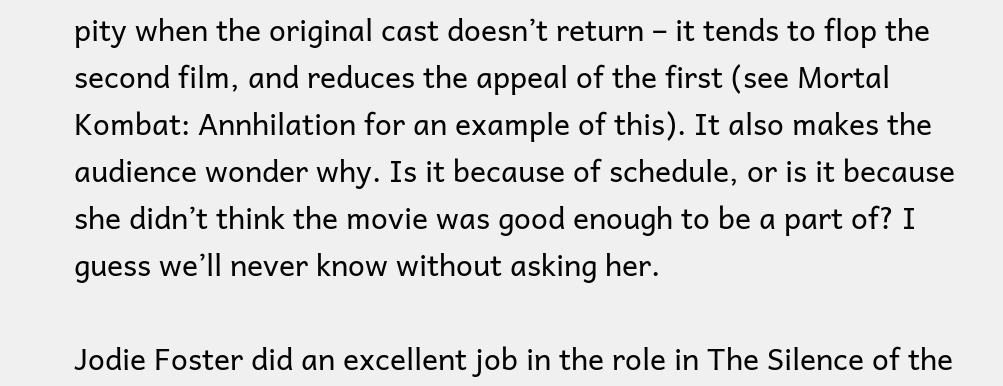pity when the original cast doesn’t return – it tends to flop the second film, and reduces the appeal of the first (see Mortal Kombat: Annhilation for an example of this). It also makes the audience wonder why. Is it because of schedule, or is it because she didn’t think the movie was good enough to be a part of? I guess we’ll never know without asking her.

Jodie Foster did an excellent job in the role in The Silence of the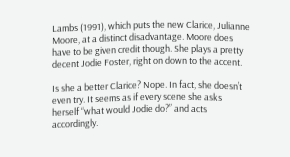Lambs (1991), which puts the new Clarice, Julianne Moore, at a distinct disadvantage. Moore does have to be given credit though. She plays a pretty decent Jodie Foster, right on down to the accent.

Is she a better Clarice? Nope. In fact, she doesn’t even try. It seems as if every scene she asks herself “what would Jodie do?” and acts accordingly.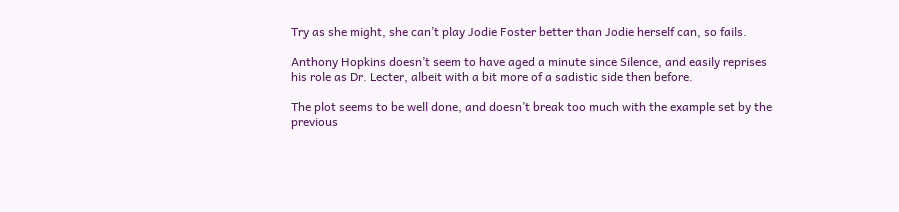Try as she might, she can’t play Jodie Foster better than Jodie herself can, so fails.

Anthony Hopkins doesn’t seem to have aged a minute since Silence, and easily reprises his role as Dr. Lecter, albeit with a bit more of a sadistic side then before.

The plot seems to be well done, and doesn’t break too much with the example set by the previous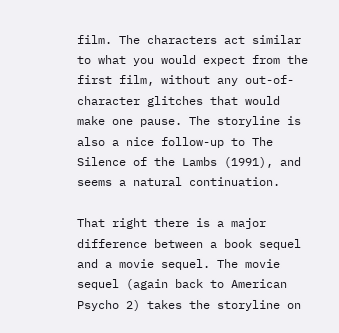film. The characters act similar to what you would expect from the first film, without any out-of-character glitches that would make one pause. The storyline is also a nice follow-up to The Silence of the Lambs (1991), and seems a natural continuation.

That right there is a major difference between a book sequel and a movie sequel. The movie sequel (again back to American Psycho 2) takes the storyline on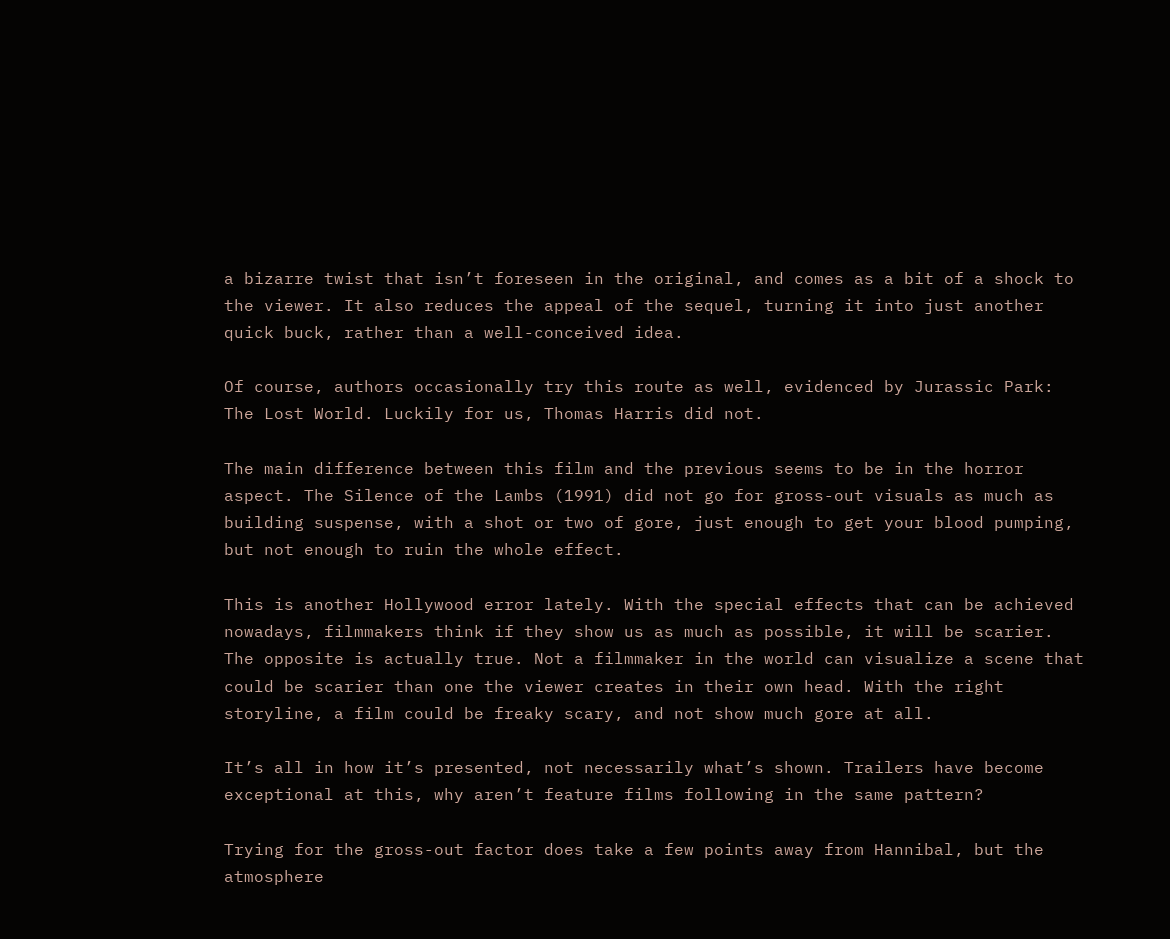a bizarre twist that isn’t foreseen in the original, and comes as a bit of a shock to the viewer. It also reduces the appeal of the sequel, turning it into just another quick buck, rather than a well-conceived idea.

Of course, authors occasionally try this route as well, evidenced by Jurassic Park: The Lost World. Luckily for us, Thomas Harris did not.

The main difference between this film and the previous seems to be in the horror aspect. The Silence of the Lambs (1991) did not go for gross-out visuals as much as building suspense, with a shot or two of gore, just enough to get your blood pumping, but not enough to ruin the whole effect.

This is another Hollywood error lately. With the special effects that can be achieved nowadays, filmmakers think if they show us as much as possible, it will be scarier. The opposite is actually true. Not a filmmaker in the world can visualize a scene that could be scarier than one the viewer creates in their own head. With the right storyline, a film could be freaky scary, and not show much gore at all.

It’s all in how it’s presented, not necessarily what’s shown. Trailers have become exceptional at this, why aren’t feature films following in the same pattern?

Trying for the gross-out factor does take a few points away from Hannibal, but the atmosphere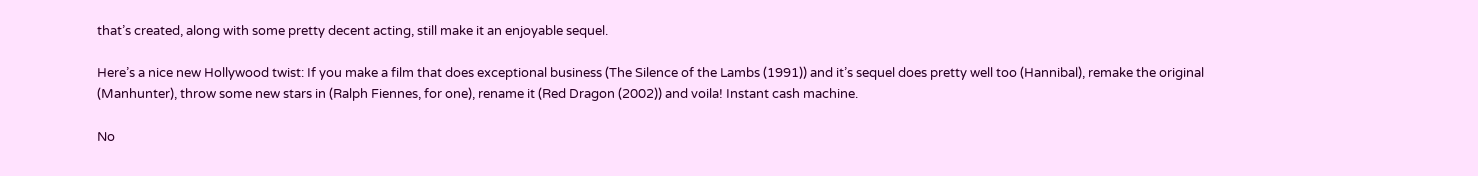that’s created, along with some pretty decent acting, still make it an enjoyable sequel.

Here’s a nice new Hollywood twist: If you make a film that does exceptional business (The Silence of the Lambs (1991)) and it’s sequel does pretty well too (Hannibal), remake the original (Manhunter), throw some new stars in (Ralph Fiennes, for one), rename it (Red Dragon (2002)) and voila! Instant cash machine.

No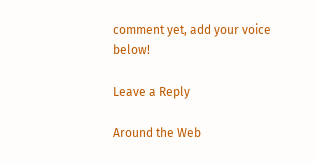comment yet, add your voice below!

Leave a Reply

Around the Web